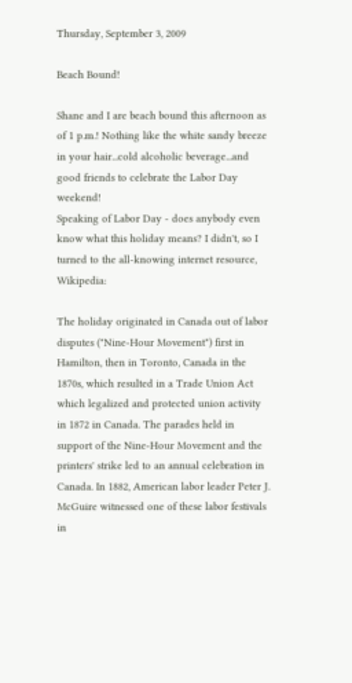Thursday, September 3, 2009

Beach Bound!

Shane and I are beach bound this afternoon as of 1 p.m.! Nothing like the white sandy breeze in your hair...cold alcoholic beverage...and good friends to celebrate the Labor Day weekend!
Speaking of Labor Day - does anybody even know what this holiday means? I didn't, so I turned to the all-knowing internet resource, Wikipedia:

The holiday originated in Canada out of labor disputes ("Nine-Hour Movement") first in Hamilton, then in Toronto, Canada in the 1870s, which resulted in a Trade Union Act which legalized and protected union activity in 1872 in Canada. The parades held in support of the Nine-Hour Movement and the printers' strike led to an annual celebration in Canada. In 1882, American labor leader Peter J. McGuire witnessed one of these labor festivals in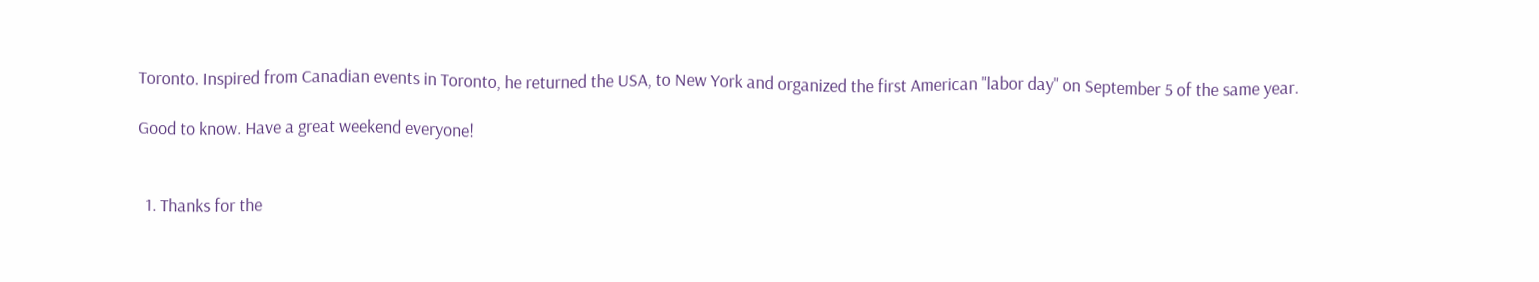Toronto. Inspired from Canadian events in Toronto, he returned the USA, to New York and organized the first American "labor day" on September 5 of the same year.

Good to know. Have a great weekend everyone!


  1. Thanks for the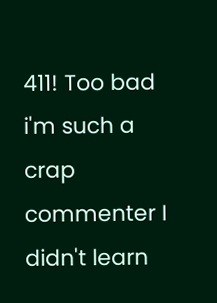411! Too bad i'm such a crap commenter I didn't learn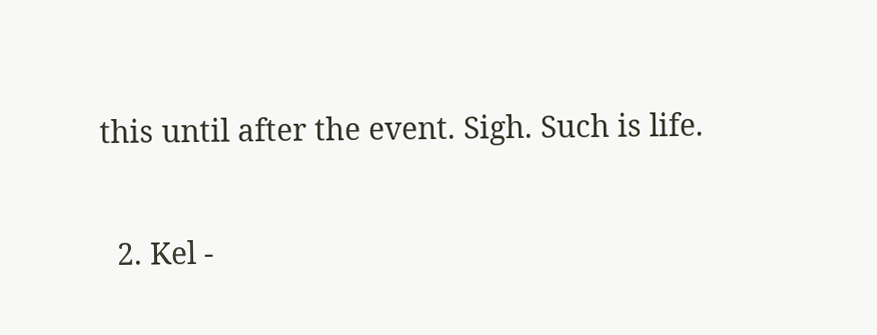this until after the event. Sigh. Such is life.

  2. Kel -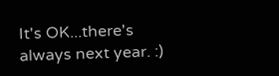It's OK...there's always next year. :)